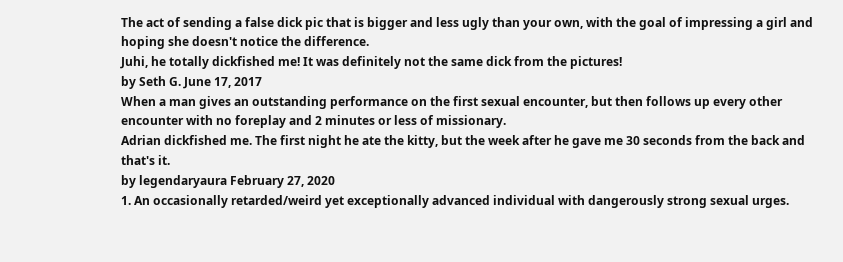The act of sending a false dick pic that is bigger and less ugly than your own, with the goal of impressing a girl and hoping she doesn't notice the difference.
Juhi, he totally dickfished me! It was definitely not the same dick from the pictures!
by Seth G. June 17, 2017
When a man gives an outstanding performance on the first sexual encounter, but then follows up every other encounter with no foreplay and 2 minutes or less of missionary.
Adrian dickfished me. The first night he ate the kitty, but the week after he gave me 30 seconds from the back and that's it.
by legendaryaura February 27, 2020
1. An occasionally retarded/weird yet exceptionally advanced individual with dangerously strong sexual urges.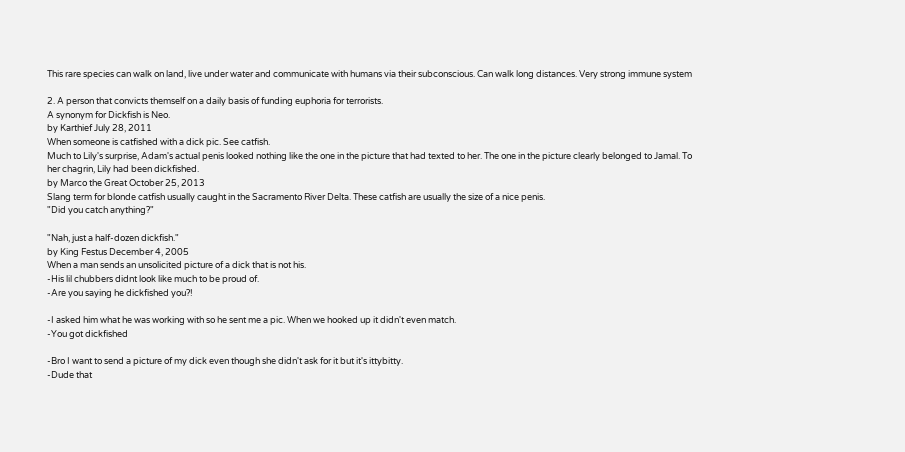This rare species can walk on land, live under water and communicate with humans via their subconscious. Can walk long distances. Very strong immune system

2. A person that convicts themself on a daily basis of funding euphoria for terrorists.
A synonym for Dickfish is Neo.
by Karthief July 28, 2011
When someone is catfished with a dick pic. See catfish.
Much to Lily's surprise, Adam's actual penis looked nothing like the one in the picture that had texted to her. The one in the picture clearly belonged to Jamal. To her chagrin, Lily had been dickfished.
by Marco the Great October 25, 2013
Slang term for blonde catfish usually caught in the Sacramento River Delta. These catfish are usually the size of a nice penis.
"Did you catch anything?"

"Nah, just a half-dozen dickfish."
by King Festus December 4, 2005
When a man sends an unsolicited picture of a dick that is not his.
-His lil chubbers didnt look like much to be proud of.
-Are you saying he dickfished you?!

-I asked him what he was working with so he sent me a pic. When we hooked up it didn't even match.
-You got dickfished

-Bro I want to send a picture of my dick even though she didn't ask for it but it's ittybitty.
-Dude that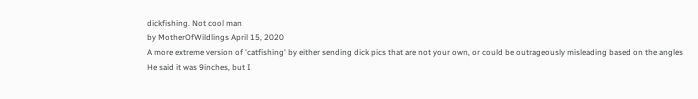dickfishing. Not cool man
by MotherOfWildlings April 15, 2020
A more extreme version of 'catfishing' by either sending dick pics that are not your own, or could be outrageously misleading based on the angles
He said it was 9inches, but I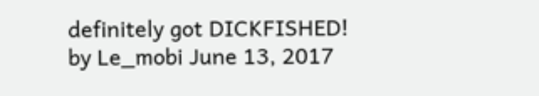definitely got DICKFISHED!
by Le_mobi June 13, 2017